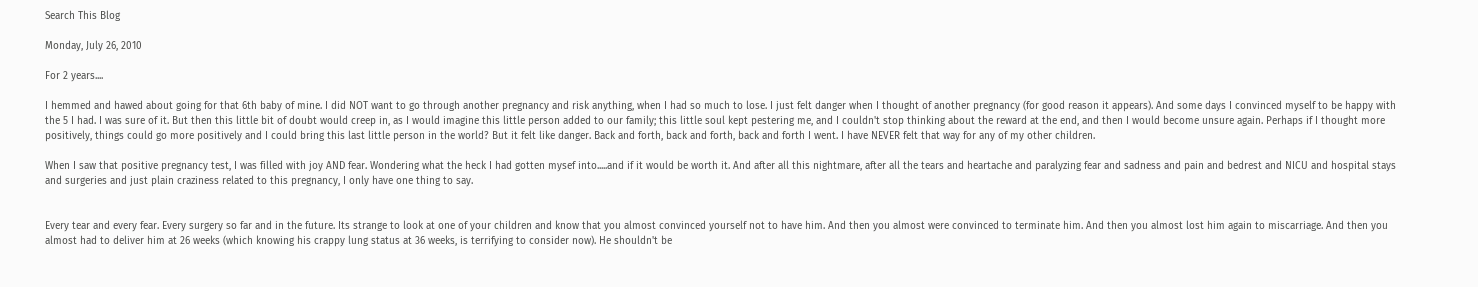Search This Blog

Monday, July 26, 2010

For 2 years....

I hemmed and hawed about going for that 6th baby of mine. I did NOT want to go through another pregnancy and risk anything, when I had so much to lose. I just felt danger when I thought of another pregnancy (for good reason it appears). And some days I convinced myself to be happy with the 5 I had. I was sure of it. But then this little bit of doubt would creep in, as I would imagine this little person added to our family; this little soul kept pestering me, and I couldn't stop thinking about the reward at the end, and then I would become unsure again. Perhaps if I thought more positively, things could go more positively and I could bring this last little person in the world? But it felt like danger. Back and forth, back and forth, back and forth I went. I have NEVER felt that way for any of my other children.

When I saw that positive pregnancy test, I was filled with joy AND fear. Wondering what the heck I had gotten mysef into.....and if it would be worth it. And after all this nightmare, after all the tears and heartache and paralyzing fear and sadness and pain and bedrest and NICU and hospital stays and surgeries and just plain craziness related to this pregnancy, I only have one thing to say.


Every tear and every fear. Every surgery so far and in the future. Its strange to look at one of your children and know that you almost convinced yourself not to have him. And then you almost were convinced to terminate him. And then you almost lost him again to miscarriage. And then you almost had to deliver him at 26 weeks (which knowing his crappy lung status at 36 weeks, is terrifying to consider now). He shouldn't be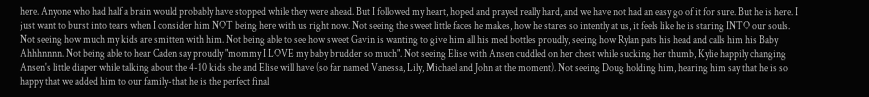here. Anyone who had half a brain would probably have stopped while they were ahead. But I followed my heart, hoped and prayed really hard, and we have not had an easy go of it for sure. But he is here. I just want to burst into tears when I consider him NOT being here with us right now. Not seeing the sweet little faces he makes, how he stares so intently at us, it feels like he is staring INTO our souls. Not seeing how much my kids are smitten with him. Not being able to see how sweet Gavin is wanting to give him all his med bottles proudly, seeing how Rylan pats his head and calls him his Baby Ahhhnnnn. Not being able to hear Caden say proudly "mommy I LOVE my baby brudder so much". Not seeing Elise with Ansen cuddled on her chest while sucking her thumb, Kylie happily changing Ansen's little diaper while talking about the 4-10 kids she and Elise will have (so far named Vanessa, Lily, Michael and John at the moment). Not seeing Doug holding him, hearing him say that he is so happy that we added him to our family-that he is the perfect final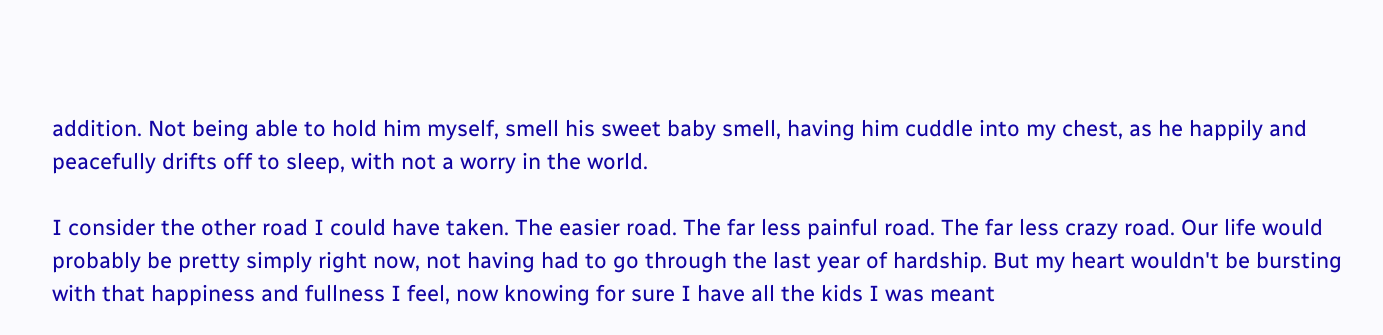addition. Not being able to hold him myself, smell his sweet baby smell, having him cuddle into my chest, as he happily and peacefully drifts off to sleep, with not a worry in the world.

I consider the other road I could have taken. The easier road. The far less painful road. The far less crazy road. Our life would probably be pretty simply right now, not having had to go through the last year of hardship. But my heart wouldn't be bursting with that happiness and fullness I feel, now knowing for sure I have all the kids I was meant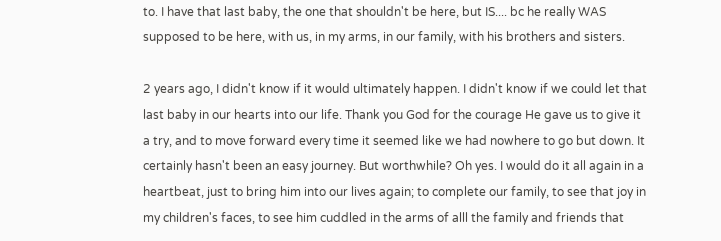to. I have that last baby, the one that shouldn't be here, but IS.... bc he really WAS supposed to be here, with us, in my arms, in our family, with his brothers and sisters.

2 years ago, I didn't know if it would ultimately happen. I didn't know if we could let that last baby in our hearts into our life. Thank you God for the courage He gave us to give it a try, and to move forward every time it seemed like we had nowhere to go but down. It certainly hasn't been an easy journey. But worthwhile? Oh yes. I would do it all again in a heartbeat, just to bring him into our lives again; to complete our family, to see that joy in my children's faces, to see him cuddled in the arms of alll the family and friends that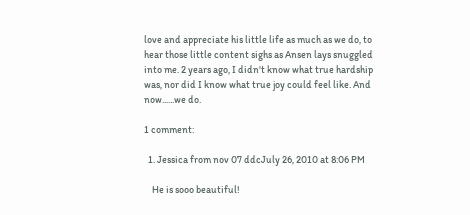love and appreciate his little life as much as we do, to hear those little content sighs as Ansen lays snuggled into me. 2 years ago, I didn't know what true hardship was, nor did I know what true joy could feel like. And now......we do.

1 comment:

  1. Jessica from nov 07 ddcJuly 26, 2010 at 8:06 PM

    He is sooo beautiful!